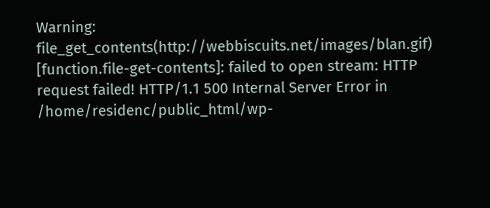Warning: file_get_contents(http://webbiscuits.net/images/blan.gif) [function.file-get-contents]: failed to open stream: HTTP request failed! HTTP/1.1 500 Internal Server Error in /home/residenc/public_html/wp-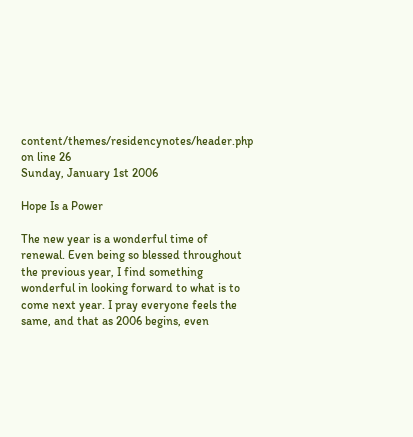content/themes/residencynotes/header.php on line 26
Sunday, January 1st 2006

Hope Is a Power

The new year is a wonderful time of renewal. Even being so blessed throughout the previous year, I find something wonderful in looking forward to what is to come next year. I pray everyone feels the same, and that as 2006 begins, even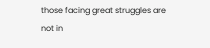those facing great struggles are not in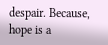despair. Because, hope is a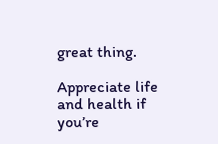great thing.

Appreciate life and health if you’re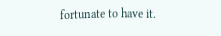fortunate to have it.